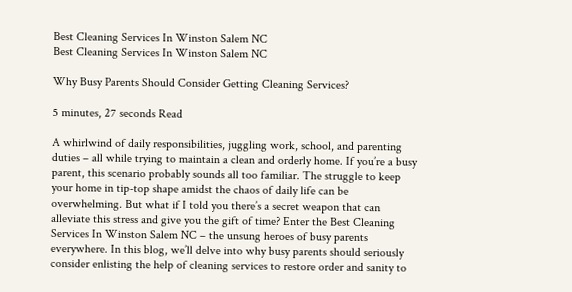Best Cleaning Services In Winston Salem NC
Best Cleaning Services In Winston Salem NC

Why Busy Parents Should Consider Getting Cleaning Services?

5 minutes, 27 seconds Read

A whirlwind of daily responsibilities, juggling work, school, and parenting duties – all while trying to maintain a clean and orderly home. If you’re a busy parent, this scenario probably sounds all too familiar. The struggle to keep your home in tip-top shape amidst the chaos of daily life can be overwhelming. But what if I told you there’s a secret weapon that can alleviate this stress and give you the gift of time? Enter the Best Cleaning Services In Winston Salem NC – the unsung heroes of busy parents everywhere. In this blog, we’ll delve into why busy parents should seriously consider enlisting the help of cleaning services to restore order and sanity to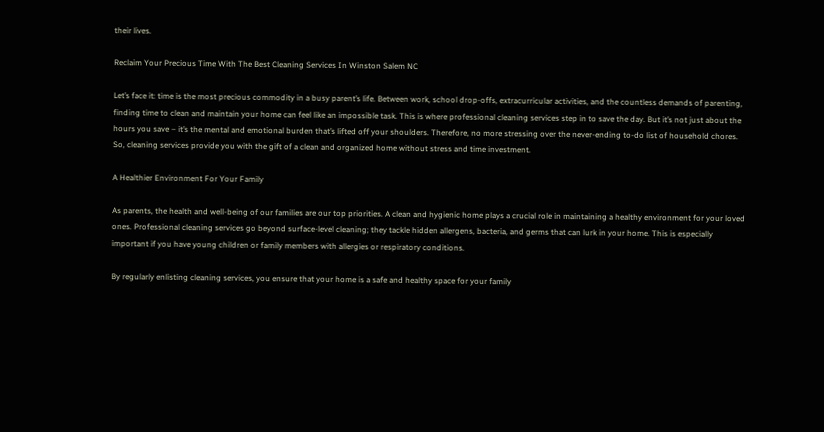their lives.

Reclaim Your Precious Time With The Best Cleaning Services In Winston Salem NC

Let’s face it: time is the most precious commodity in a busy parent’s life. Between work, school drop-offs, extracurricular activities, and the countless demands of parenting, finding time to clean and maintain your home can feel like an impossible task. This is where professional cleaning services step in to save the day. But it’s not just about the hours you save – it’s the mental and emotional burden that’s lifted off your shoulders. Therefore, no more stressing over the never-ending to-do list of household chores. So, cleaning services provide you with the gift of a clean and organized home without stress and time investment.

A Healthier Environment For Your Family

As parents, the health and well-being of our families are our top priorities. A clean and hygienic home plays a crucial role in maintaining a healthy environment for your loved ones. Professional cleaning services go beyond surface-level cleaning; they tackle hidden allergens, bacteria, and germs that can lurk in your home. This is especially important if you have young children or family members with allergies or respiratory conditions.

By regularly enlisting cleaning services, you ensure that your home is a safe and healthy space for your family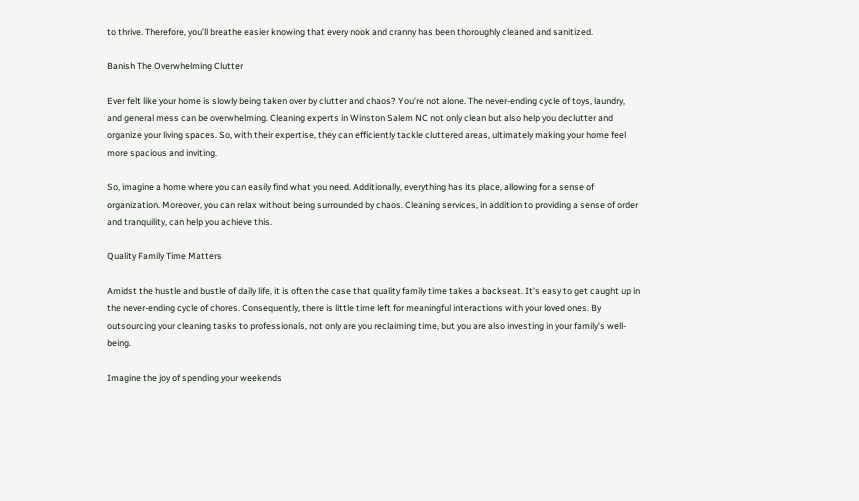to thrive. Therefore, you’ll breathe easier knowing that every nook and cranny has been thoroughly cleaned and sanitized.

Banish The Overwhelming Clutter

Ever felt like your home is slowly being taken over by clutter and chaos? You’re not alone. The never-ending cycle of toys, laundry, and general mess can be overwhelming. Cleaning experts in Winston Salem NC not only clean but also help you declutter and organize your living spaces. So, with their expertise, they can efficiently tackle cluttered areas, ultimately making your home feel more spacious and inviting.

So, imagine a home where you can easily find what you need. Additionally, everything has its place, allowing for a sense of organization. Moreover, you can relax without being surrounded by chaos. Cleaning services, in addition to providing a sense of order and tranquility, can help you achieve this.

Quality Family Time Matters

Amidst the hustle and bustle of daily life, it is often the case that quality family time takes a backseat. It’s easy to get caught up in the never-ending cycle of chores. Consequently, there is little time left for meaningful interactions with your loved ones. By outsourcing your cleaning tasks to professionals, not only are you reclaiming time, but you are also investing in your family’s well-being.

Imagine the joy of spending your weekends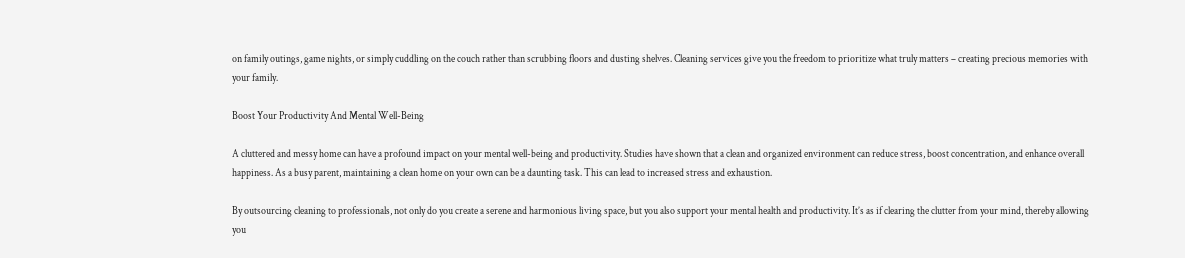on family outings, game nights, or simply cuddling on the couch rather than scrubbing floors and dusting shelves. Cleaning services give you the freedom to prioritize what truly matters – creating precious memories with your family.

Boost Your Productivity And Mental Well-Being

A cluttered and messy home can have a profound impact on your mental well-being and productivity. Studies have shown that a clean and organized environment can reduce stress, boost concentration, and enhance overall happiness. As a busy parent, maintaining a clean home on your own can be a daunting task. This can lead to increased stress and exhaustion.

By outsourcing cleaning to professionals, not only do you create a serene and harmonious living space, but you also support your mental health and productivity. It’s as if clearing the clutter from your mind, thereby allowing you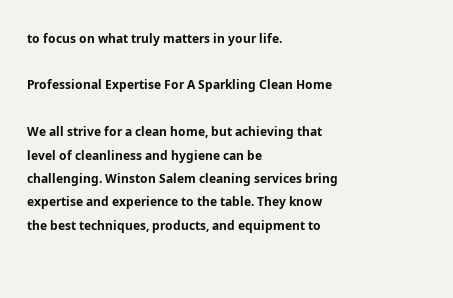to focus on what truly matters in your life.

Professional Expertise For A Sparkling Clean Home

We all strive for a clean home, but achieving that level of cleanliness and hygiene can be challenging. Winston Salem cleaning services bring expertise and experience to the table. They know the best techniques, products, and equipment to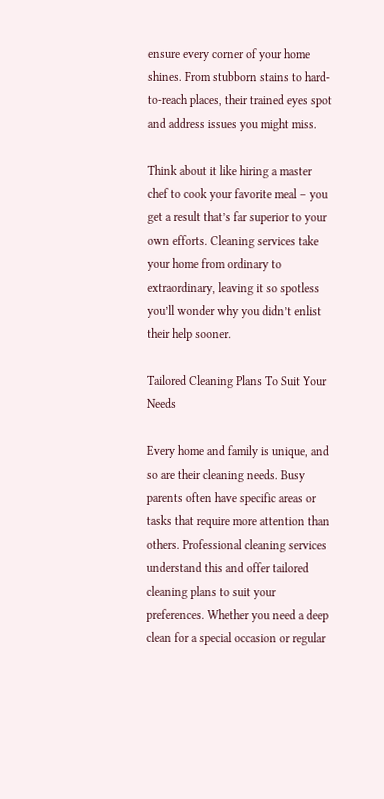ensure every corner of your home shines. From stubborn stains to hard-to-reach places, their trained eyes spot and address issues you might miss.

Think about it like hiring a master chef to cook your favorite meal – you get a result that’s far superior to your own efforts. Cleaning services take your home from ordinary to extraordinary, leaving it so spotless you’ll wonder why you didn’t enlist their help sooner.

Tailored Cleaning Plans To Suit Your Needs

Every home and family is unique, and so are their cleaning needs. Busy parents often have specific areas or tasks that require more attention than others. Professional cleaning services understand this and offer tailored cleaning plans to suit your preferences. Whether you need a deep clean for a special occasion or regular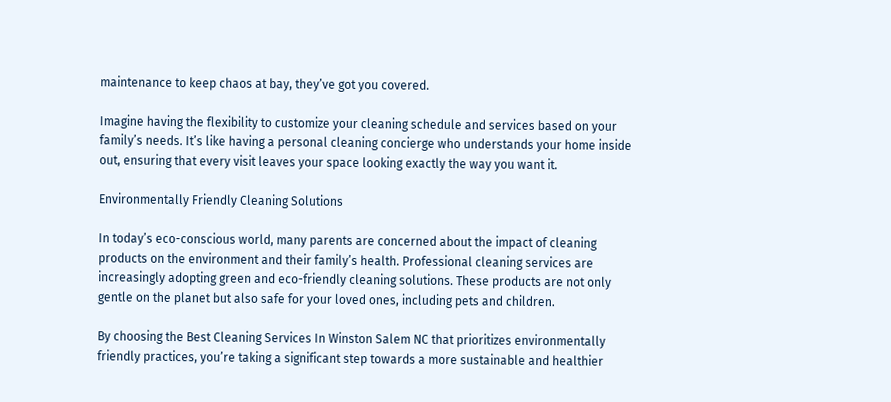maintenance to keep chaos at bay, they’ve got you covered.

Imagine having the flexibility to customize your cleaning schedule and services based on your family’s needs. It’s like having a personal cleaning concierge who understands your home inside out, ensuring that every visit leaves your space looking exactly the way you want it.

Environmentally Friendly Cleaning Solutions

In today’s eco-conscious world, many parents are concerned about the impact of cleaning products on the environment and their family’s health. Professional cleaning services are increasingly adopting green and eco-friendly cleaning solutions. These products are not only gentle on the planet but also safe for your loved ones, including pets and children.

By choosing the Best Cleaning Services In Winston Salem NC that prioritizes environmentally friendly practices, you’re taking a significant step towards a more sustainable and healthier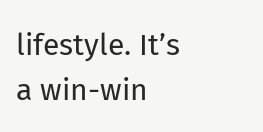lifestyle. It’s a win-win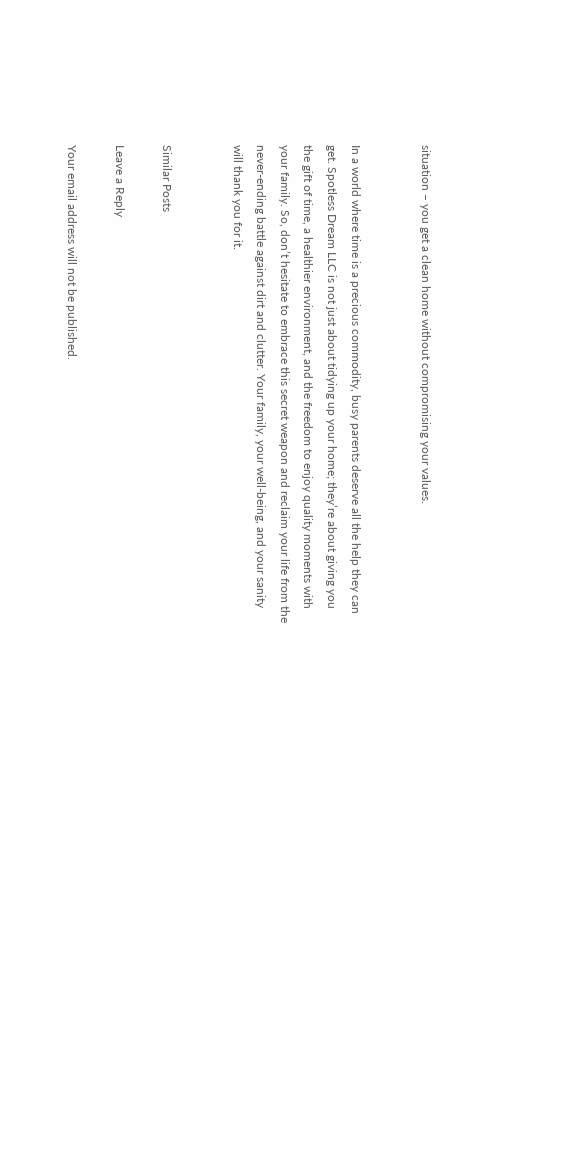situation – you get a clean home without compromising your values.


In a world where time is a precious commodity, busy parents deserve all the help they can get. Spotless Dream LLC is not just about tidying up your home; they’re about giving you the gift of time, a healthier environment, and the freedom to enjoy quality moments with your family. So, don’t hesitate to embrace this secret weapon and reclaim your life from the never-ending battle against dirt and clutter. Your family, your well-being, and your sanity will thank you for it.


Similar Posts

Leave a Reply

Your email address will not be published.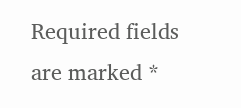Required fields are marked *